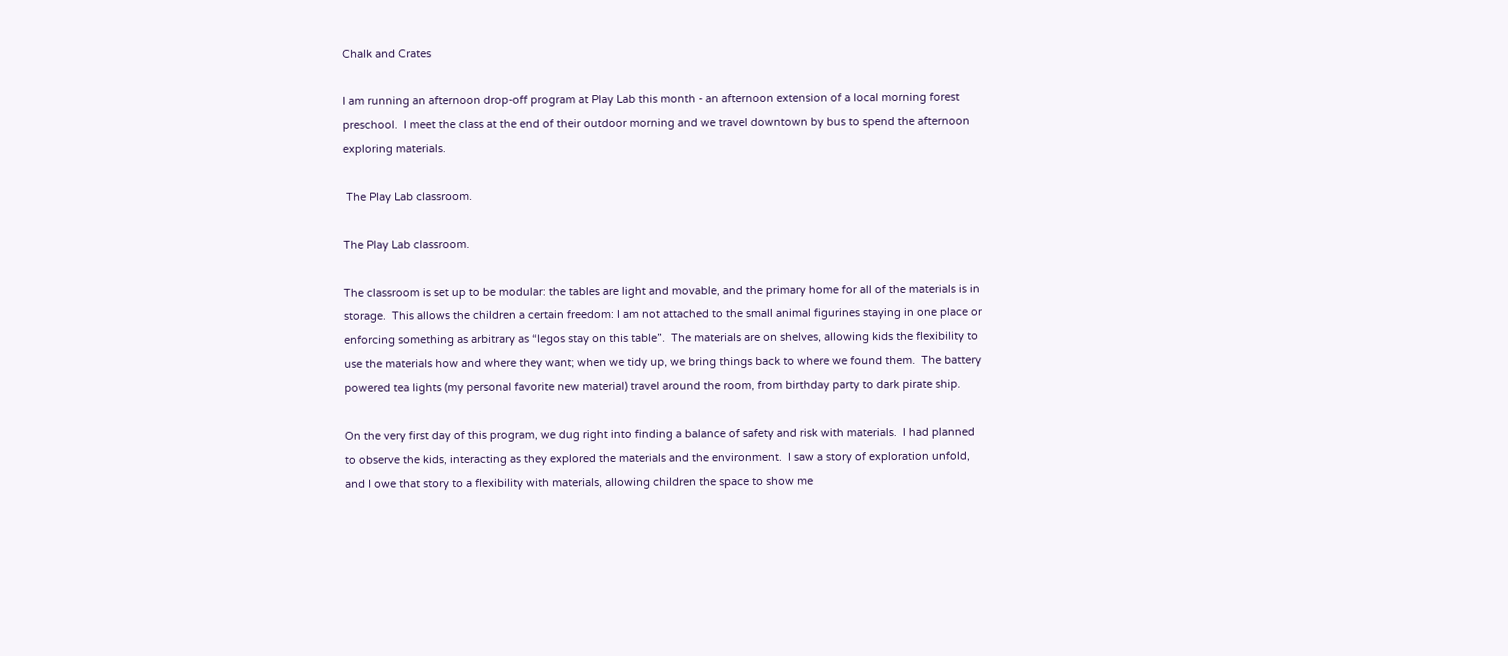Chalk and Crates

I am running an afternoon drop-off program at Play Lab this month - an afternoon extension of a local morning forest preschool.  I meet the class at the end of their outdoor morning and we travel downtown by bus to spend the afternoon exploring materials.

 The Play Lab classroom.

The Play Lab classroom.

The classroom is set up to be modular: the tables are light and movable, and the primary home for all of the materials is in storage.  This allows the children a certain freedom: I am not attached to the small animal figurines staying in one place or enforcing something as arbitrary as “legos stay on this table”.  The materials are on shelves, allowing kids the flexibility to use the materials how and where they want; when we tidy up, we bring things back to where we found them.  The battery powered tea lights (my personal favorite new material) travel around the room, from birthday party to dark pirate ship.

On the very first day of this program, we dug right into finding a balance of safety and risk with materials.  I had planned to observe the kids, interacting as they explored the materials and the environment.  I saw a story of exploration unfold, and I owe that story to a flexibility with materials, allowing children the space to show me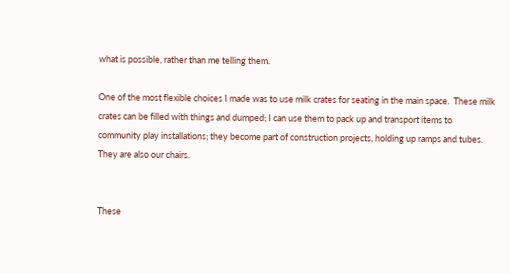what is possible, rather than me telling them.

One of the most flexible choices I made was to use milk crates for seating in the main space.  These milk crates can be filled with things and dumped; I can use them to pack up and transport items to community play installations; they become part of construction projects, holding up ramps and tubes.  They are also our chairs.


These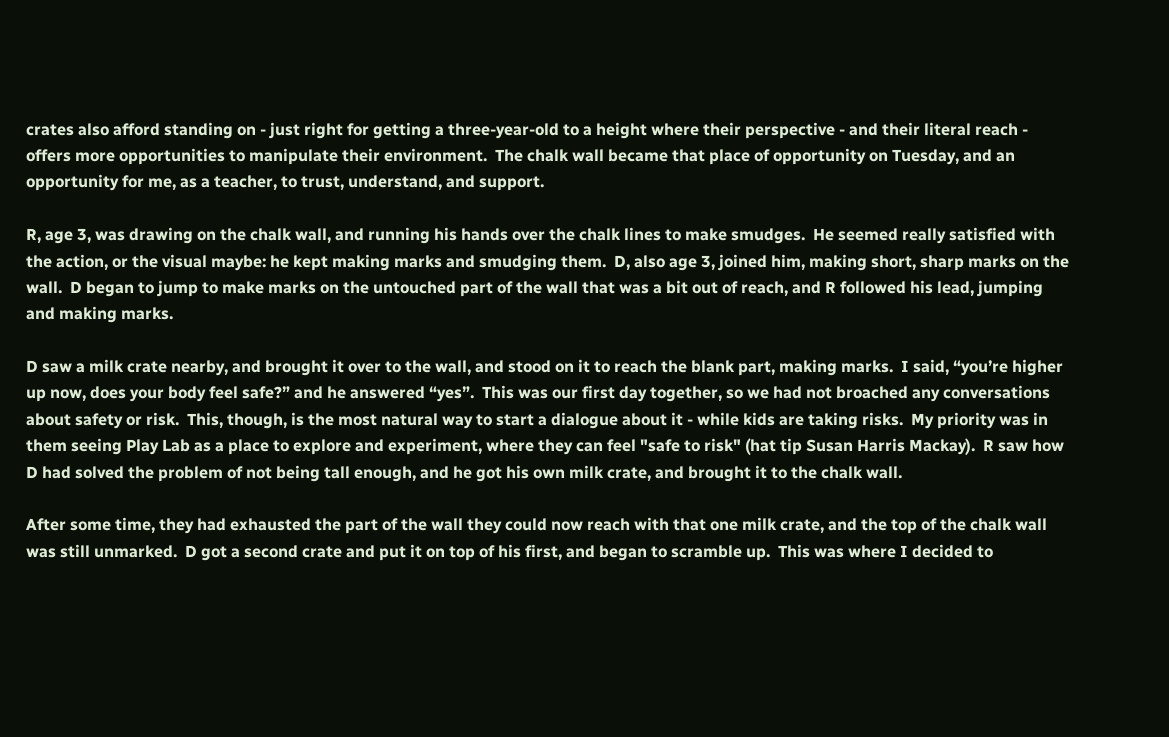crates also afford standing on - just right for getting a three-year-old to a height where their perspective - and their literal reach - offers more opportunities to manipulate their environment.  The chalk wall became that place of opportunity on Tuesday, and an opportunity for me, as a teacher, to trust, understand, and support.

R, age 3, was drawing on the chalk wall, and running his hands over the chalk lines to make smudges.  He seemed really satisfied with the action, or the visual maybe: he kept making marks and smudging them.  D, also age 3, joined him, making short, sharp marks on the wall.  D began to jump to make marks on the untouched part of the wall that was a bit out of reach, and R followed his lead, jumping and making marks.

D saw a milk crate nearby, and brought it over to the wall, and stood on it to reach the blank part, making marks.  I said, “you’re higher up now, does your body feel safe?” and he answered “yes”.  This was our first day together, so we had not broached any conversations about safety or risk.  This, though, is the most natural way to start a dialogue about it - while kids are taking risks.  My priority was in them seeing Play Lab as a place to explore and experiment, where they can feel "safe to risk" (hat tip Susan Harris Mackay).  R saw how D had solved the problem of not being tall enough, and he got his own milk crate, and brought it to the chalk wall.

After some time, they had exhausted the part of the wall they could now reach with that one milk crate, and the top of the chalk wall was still unmarked.  D got a second crate and put it on top of his first, and began to scramble up.  This was where I decided to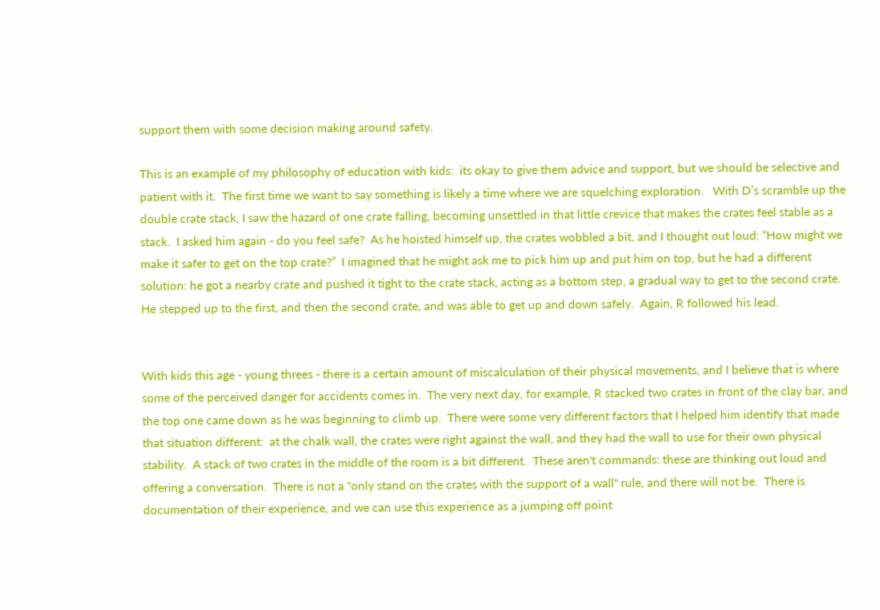support them with some decision making around safety.

This is an example of my philosophy of education with kids:  its okay to give them advice and support, but we should be selective and patient with it.  The first time we want to say something is likely a time where we are squelching exploration.   With D’s scramble up the double crate stack, I saw the hazard of one crate falling, becoming unsettled in that little crevice that makes the crates feel stable as a stack.  I asked him again - do you feel safe?  As he hoisted himself up, the crates wobbled a bit, and I thought out loud: “How might we make it safer to get on the top crate?”  I imagined that he might ask me to pick him up and put him on top, but he had a different solution: he got a nearby crate and pushed it tight to the crate stack, acting as a bottom step, a gradual way to get to the second crate.  He stepped up to the first, and then the second crate, and was able to get up and down safely.  Again, R followed his lead.


With kids this age - young threes - there is a certain amount of miscalculation of their physical movements, and I believe that is where some of the perceived danger for accidents comes in.  The very next day, for example, R stacked two crates in front of the clay bar, and the top one came down as he was beginning to climb up.  There were some very different factors that I helped him identify that made that situation different:  at the chalk wall, the crates were right against the wall, and they had the wall to use for their own physical stability.  A stack of two crates in the middle of the room is a bit different.  These aren't commands: these are thinking out loud and offering a conversation.  There is not a "only stand on the crates with the support of a wall" rule, and there will not be.  There is documentation of their experience, and we can use this experience as a jumping off point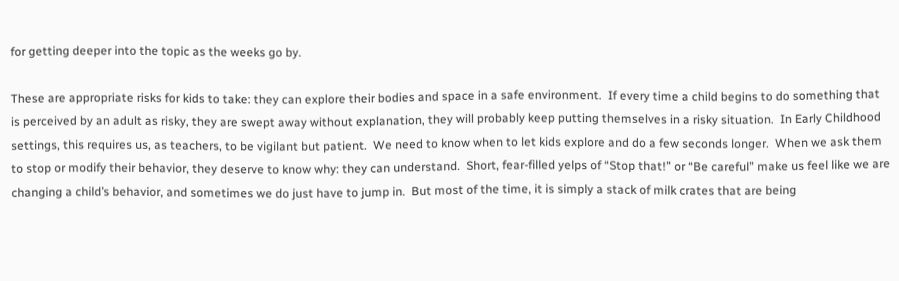for getting deeper into the topic as the weeks go by.

These are appropriate risks for kids to take: they can explore their bodies and space in a safe environment.  If every time a child begins to do something that is perceived by an adult as risky, they are swept away without explanation, they will probably keep putting themselves in a risky situation.  In Early Childhood settings, this requires us, as teachers, to be vigilant but patient.  We need to know when to let kids explore and do a few seconds longer.  When we ask them to stop or modify their behavior, they deserve to know why: they can understand.  Short, fear-filled yelps of “Stop that!” or “Be careful” make us feel like we are changing a child’s behavior, and sometimes we do just have to jump in.  But most of the time, it is simply a stack of milk crates that are being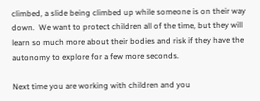climbed, a slide being climbed up while someone is on their way down.  We want to protect children all of the time, but they will learn so much more about their bodies and risk if they have the autonomy to explore for a few more seconds.

Next time you are working with children and you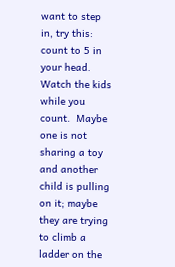want to step in, try this:  count to 5 in your head.  Watch the kids while you count.  Maybe one is not sharing a toy and another child is pulling on it; maybe they are trying to climb a ladder on the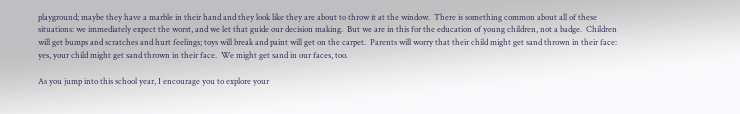playground; maybe they have a marble in their hand and they look like they are about to throw it at the window.  There is something common about all of these situations: we immediately expect the worst, and we let that guide our decision making.  But we are in this for the education of young children, not a badge.  Children will get bumps and scratches and hurt feelings; toys will break and paint will get on the carpet.  Parents will worry that their child might get sand thrown in their face:  yes, your child might get sand thrown in their face.  We might get sand in our faces, too.

As you jump into this school year, I encourage you to explore your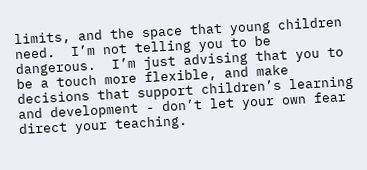limits, and the space that young children need.  I’m not telling you to be dangerous.  I’m just advising that you to be a touch more flexible, and make decisions that support children’s learning and development - don’t let your own fear direct your teaching.